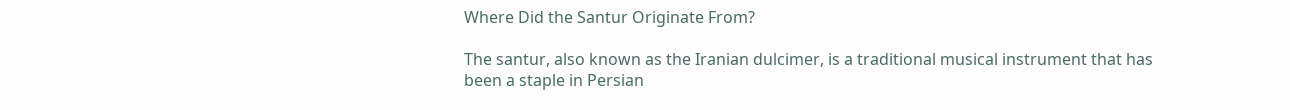Where Did the Santur Originate From?

The santur, also known as the Iranian dulcimer, is a traditional musical instrument that has been a staple in Persian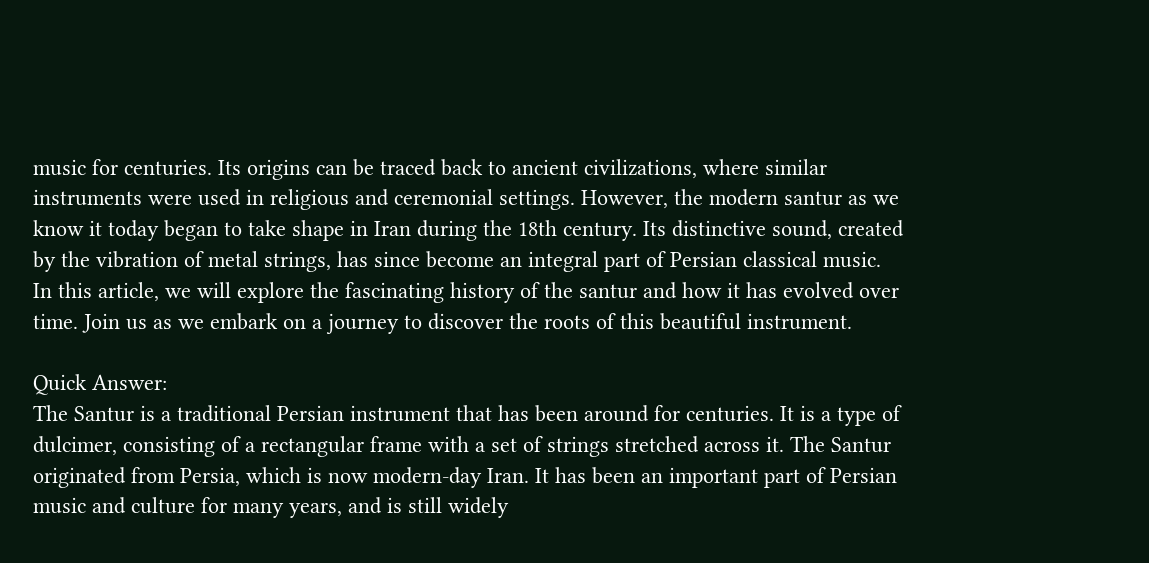music for centuries. Its origins can be traced back to ancient civilizations, where similar instruments were used in religious and ceremonial settings. However, the modern santur as we know it today began to take shape in Iran during the 18th century. Its distinctive sound, created by the vibration of metal strings, has since become an integral part of Persian classical music. In this article, we will explore the fascinating history of the santur and how it has evolved over time. Join us as we embark on a journey to discover the roots of this beautiful instrument.

Quick Answer:
The Santur is a traditional Persian instrument that has been around for centuries. It is a type of dulcimer, consisting of a rectangular frame with a set of strings stretched across it. The Santur originated from Persia, which is now modern-day Iran. It has been an important part of Persian music and culture for many years, and is still widely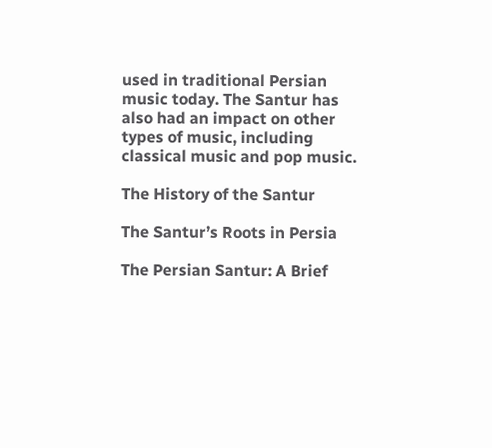used in traditional Persian music today. The Santur has also had an impact on other types of music, including classical music and pop music.

The History of the Santur

The Santur’s Roots in Persia

The Persian Santur: A Brief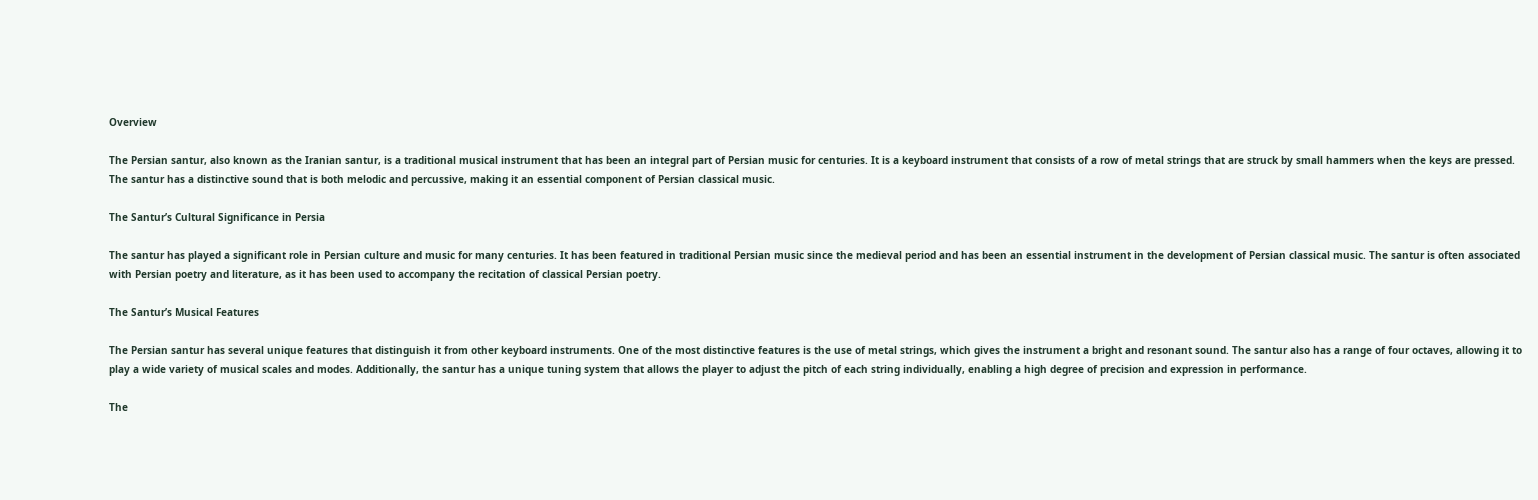Overview

The Persian santur, also known as the Iranian santur, is a traditional musical instrument that has been an integral part of Persian music for centuries. It is a keyboard instrument that consists of a row of metal strings that are struck by small hammers when the keys are pressed. The santur has a distinctive sound that is both melodic and percussive, making it an essential component of Persian classical music.

The Santur’s Cultural Significance in Persia

The santur has played a significant role in Persian culture and music for many centuries. It has been featured in traditional Persian music since the medieval period and has been an essential instrument in the development of Persian classical music. The santur is often associated with Persian poetry and literature, as it has been used to accompany the recitation of classical Persian poetry.

The Santur’s Musical Features

The Persian santur has several unique features that distinguish it from other keyboard instruments. One of the most distinctive features is the use of metal strings, which gives the instrument a bright and resonant sound. The santur also has a range of four octaves, allowing it to play a wide variety of musical scales and modes. Additionally, the santur has a unique tuning system that allows the player to adjust the pitch of each string individually, enabling a high degree of precision and expression in performance.

The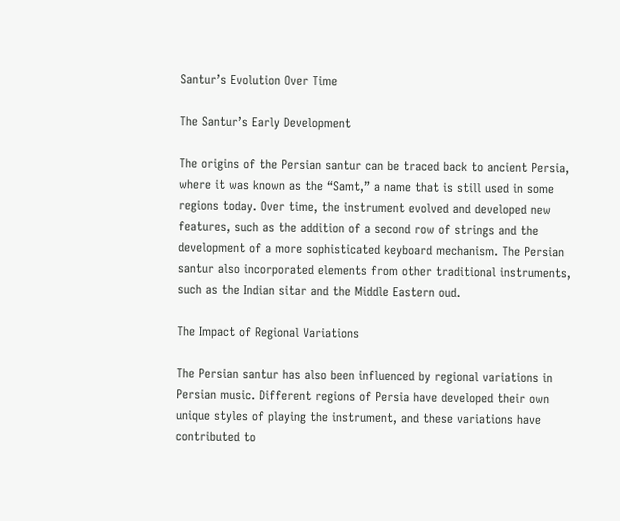Santur’s Evolution Over Time

The Santur’s Early Development

The origins of the Persian santur can be traced back to ancient Persia, where it was known as the “Samt,” a name that is still used in some regions today. Over time, the instrument evolved and developed new features, such as the addition of a second row of strings and the development of a more sophisticated keyboard mechanism. The Persian santur also incorporated elements from other traditional instruments, such as the Indian sitar and the Middle Eastern oud.

The Impact of Regional Variations

The Persian santur has also been influenced by regional variations in Persian music. Different regions of Persia have developed their own unique styles of playing the instrument, and these variations have contributed to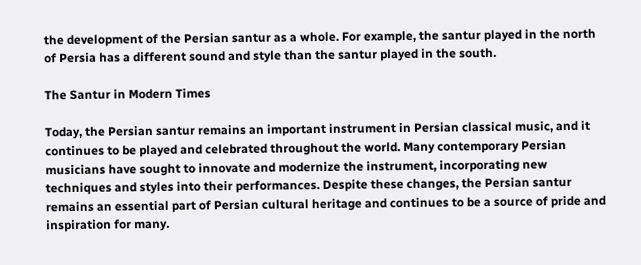the development of the Persian santur as a whole. For example, the santur played in the north of Persia has a different sound and style than the santur played in the south.

The Santur in Modern Times

Today, the Persian santur remains an important instrument in Persian classical music, and it continues to be played and celebrated throughout the world. Many contemporary Persian musicians have sought to innovate and modernize the instrument, incorporating new techniques and styles into their performances. Despite these changes, the Persian santur remains an essential part of Persian cultural heritage and continues to be a source of pride and inspiration for many.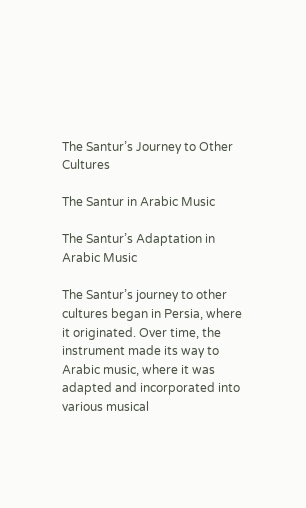The Santur’s Journey to Other Cultures

The Santur in Arabic Music

The Santur’s Adaptation in Arabic Music

The Santur’s journey to other cultures began in Persia, where it originated. Over time, the instrument made its way to Arabic music, where it was adapted and incorporated into various musical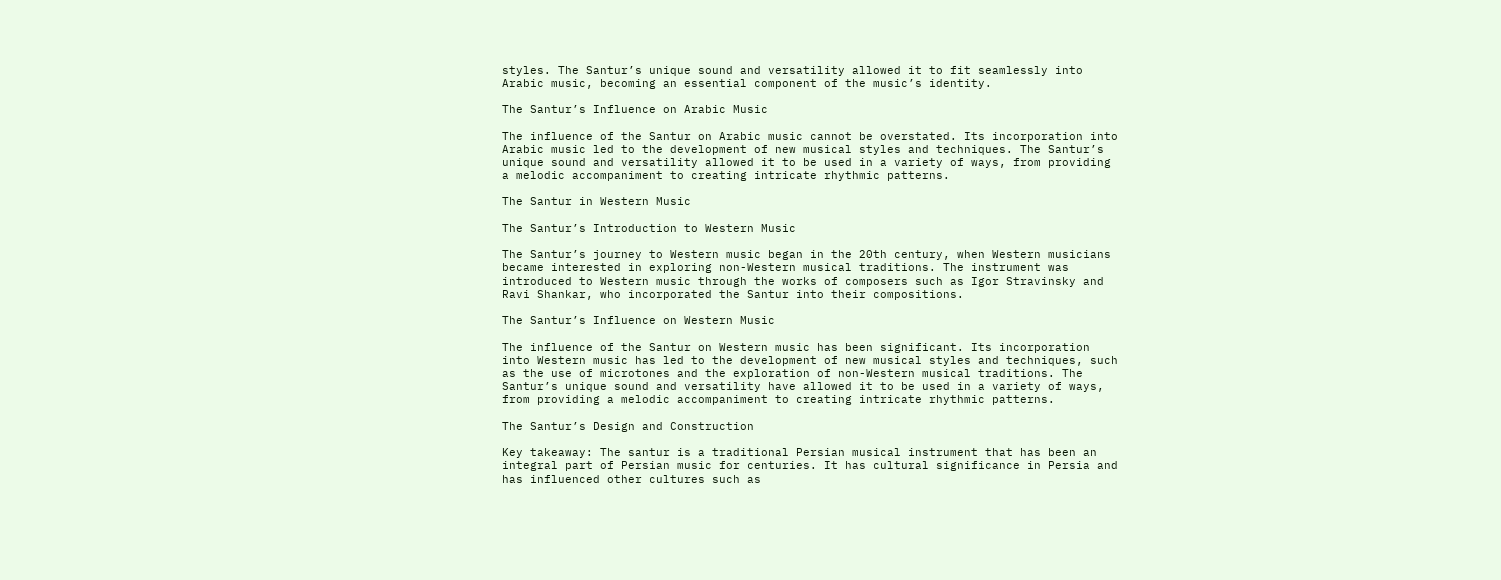styles. The Santur’s unique sound and versatility allowed it to fit seamlessly into Arabic music, becoming an essential component of the music’s identity.

The Santur’s Influence on Arabic Music

The influence of the Santur on Arabic music cannot be overstated. Its incorporation into Arabic music led to the development of new musical styles and techniques. The Santur’s unique sound and versatility allowed it to be used in a variety of ways, from providing a melodic accompaniment to creating intricate rhythmic patterns.

The Santur in Western Music

The Santur’s Introduction to Western Music

The Santur’s journey to Western music began in the 20th century, when Western musicians became interested in exploring non-Western musical traditions. The instrument was introduced to Western music through the works of composers such as Igor Stravinsky and Ravi Shankar, who incorporated the Santur into their compositions.

The Santur’s Influence on Western Music

The influence of the Santur on Western music has been significant. Its incorporation into Western music has led to the development of new musical styles and techniques, such as the use of microtones and the exploration of non-Western musical traditions. The Santur’s unique sound and versatility have allowed it to be used in a variety of ways, from providing a melodic accompaniment to creating intricate rhythmic patterns.

The Santur’s Design and Construction

Key takeaway: The santur is a traditional Persian musical instrument that has been an integral part of Persian music for centuries. It has cultural significance in Persia and has influenced other cultures such as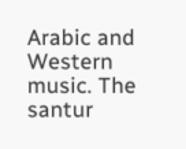Arabic and Western music. The santur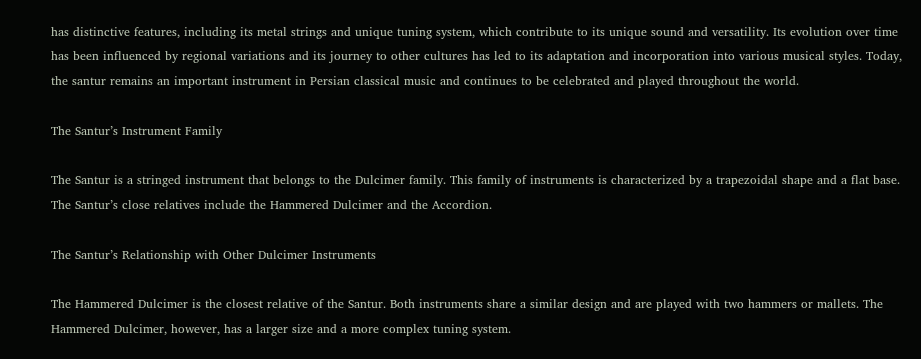has distinctive features, including its metal strings and unique tuning system, which contribute to its unique sound and versatility. Its evolution over time has been influenced by regional variations and its journey to other cultures has led to its adaptation and incorporation into various musical styles. Today, the santur remains an important instrument in Persian classical music and continues to be celebrated and played throughout the world.

The Santur’s Instrument Family

The Santur is a stringed instrument that belongs to the Dulcimer family. This family of instruments is characterized by a trapezoidal shape and a flat base. The Santur’s close relatives include the Hammered Dulcimer and the Accordion.

The Santur’s Relationship with Other Dulcimer Instruments

The Hammered Dulcimer is the closest relative of the Santur. Both instruments share a similar design and are played with two hammers or mallets. The Hammered Dulcimer, however, has a larger size and a more complex tuning system.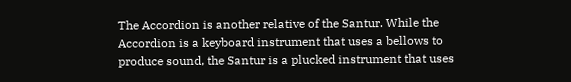The Accordion is another relative of the Santur. While the Accordion is a keyboard instrument that uses a bellows to produce sound, the Santur is a plucked instrument that uses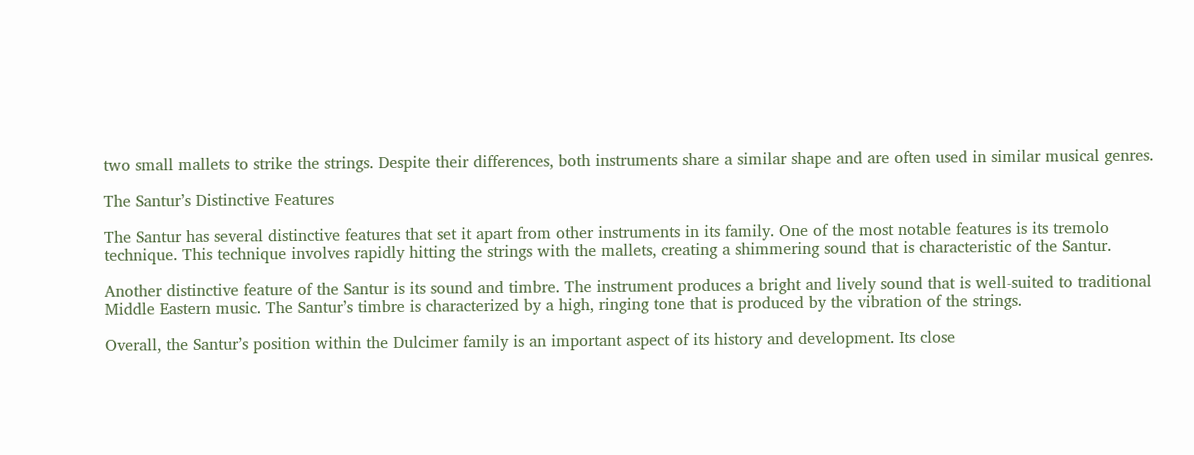two small mallets to strike the strings. Despite their differences, both instruments share a similar shape and are often used in similar musical genres.

The Santur’s Distinctive Features

The Santur has several distinctive features that set it apart from other instruments in its family. One of the most notable features is its tremolo technique. This technique involves rapidly hitting the strings with the mallets, creating a shimmering sound that is characteristic of the Santur.

Another distinctive feature of the Santur is its sound and timbre. The instrument produces a bright and lively sound that is well-suited to traditional Middle Eastern music. The Santur’s timbre is characterized by a high, ringing tone that is produced by the vibration of the strings.

Overall, the Santur’s position within the Dulcimer family is an important aspect of its history and development. Its close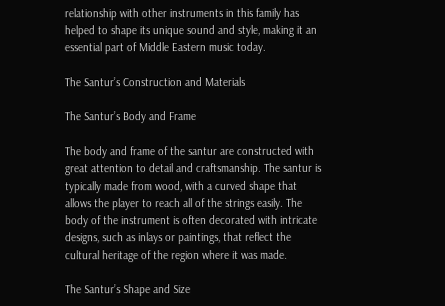relationship with other instruments in this family has helped to shape its unique sound and style, making it an essential part of Middle Eastern music today.

The Santur’s Construction and Materials

The Santur’s Body and Frame

The body and frame of the santur are constructed with great attention to detail and craftsmanship. The santur is typically made from wood, with a curved shape that allows the player to reach all of the strings easily. The body of the instrument is often decorated with intricate designs, such as inlays or paintings, that reflect the cultural heritage of the region where it was made.

The Santur’s Shape and Size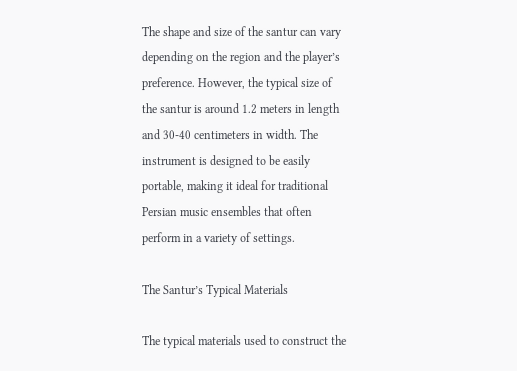The shape and size of the santur can vary depending on the region and the player’s preference. However, the typical size of the santur is around 1.2 meters in length and 30-40 centimeters in width. The instrument is designed to be easily portable, making it ideal for traditional Persian music ensembles that often perform in a variety of settings.

The Santur’s Typical Materials

The typical materials used to construct the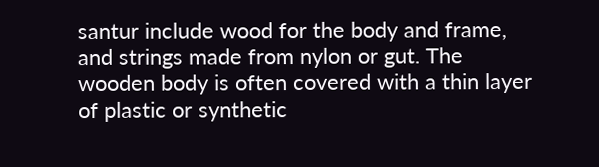santur include wood for the body and frame, and strings made from nylon or gut. The wooden body is often covered with a thin layer of plastic or synthetic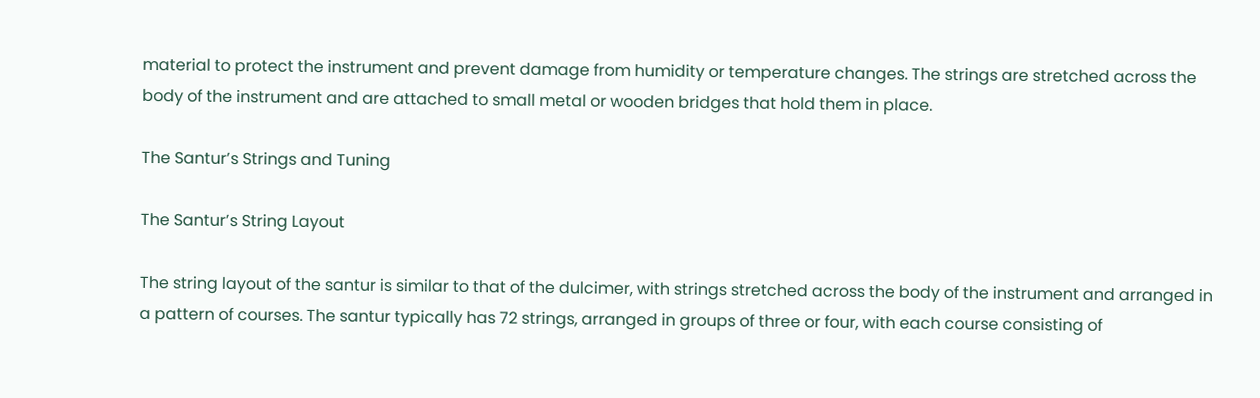material to protect the instrument and prevent damage from humidity or temperature changes. The strings are stretched across the body of the instrument and are attached to small metal or wooden bridges that hold them in place.

The Santur’s Strings and Tuning

The Santur’s String Layout

The string layout of the santur is similar to that of the dulcimer, with strings stretched across the body of the instrument and arranged in a pattern of courses. The santur typically has 72 strings, arranged in groups of three or four, with each course consisting of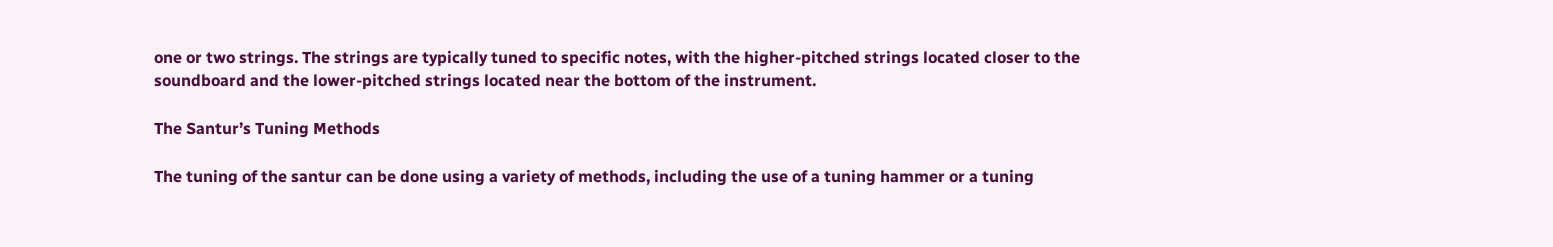one or two strings. The strings are typically tuned to specific notes, with the higher-pitched strings located closer to the soundboard and the lower-pitched strings located near the bottom of the instrument.

The Santur’s Tuning Methods

The tuning of the santur can be done using a variety of methods, including the use of a tuning hammer or a tuning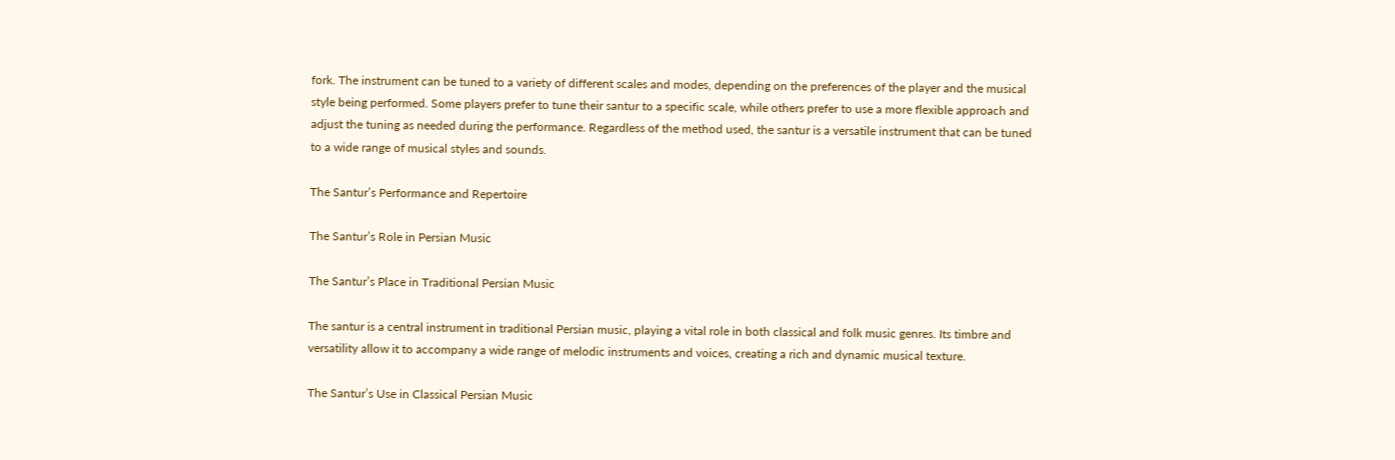fork. The instrument can be tuned to a variety of different scales and modes, depending on the preferences of the player and the musical style being performed. Some players prefer to tune their santur to a specific scale, while others prefer to use a more flexible approach and adjust the tuning as needed during the performance. Regardless of the method used, the santur is a versatile instrument that can be tuned to a wide range of musical styles and sounds.

The Santur’s Performance and Repertoire

The Santur’s Role in Persian Music

The Santur’s Place in Traditional Persian Music

The santur is a central instrument in traditional Persian music, playing a vital role in both classical and folk music genres. Its timbre and versatility allow it to accompany a wide range of melodic instruments and voices, creating a rich and dynamic musical texture.

The Santur’s Use in Classical Persian Music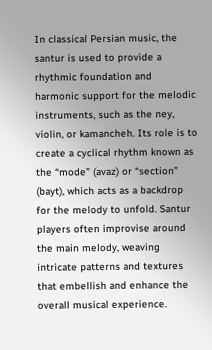In classical Persian music, the santur is used to provide a rhythmic foundation and harmonic support for the melodic instruments, such as the ney, violin, or kamancheh. Its role is to create a cyclical rhythm known as the “mode” (avaz) or “section” (bayt), which acts as a backdrop for the melody to unfold. Santur players often improvise around the main melody, weaving intricate patterns and textures that embellish and enhance the overall musical experience.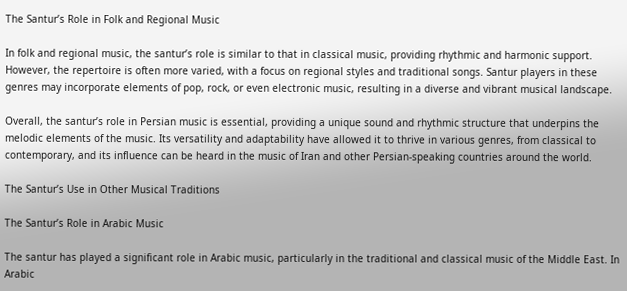The Santur’s Role in Folk and Regional Music

In folk and regional music, the santur’s role is similar to that in classical music, providing rhythmic and harmonic support. However, the repertoire is often more varied, with a focus on regional styles and traditional songs. Santur players in these genres may incorporate elements of pop, rock, or even electronic music, resulting in a diverse and vibrant musical landscape.

Overall, the santur’s role in Persian music is essential, providing a unique sound and rhythmic structure that underpins the melodic elements of the music. Its versatility and adaptability have allowed it to thrive in various genres, from classical to contemporary, and its influence can be heard in the music of Iran and other Persian-speaking countries around the world.

The Santur’s Use in Other Musical Traditions

The Santur’s Role in Arabic Music

The santur has played a significant role in Arabic music, particularly in the traditional and classical music of the Middle East. In Arabic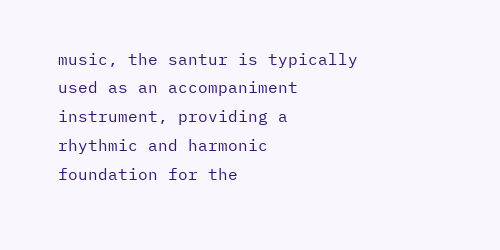music, the santur is typically used as an accompaniment instrument, providing a rhythmic and harmonic foundation for the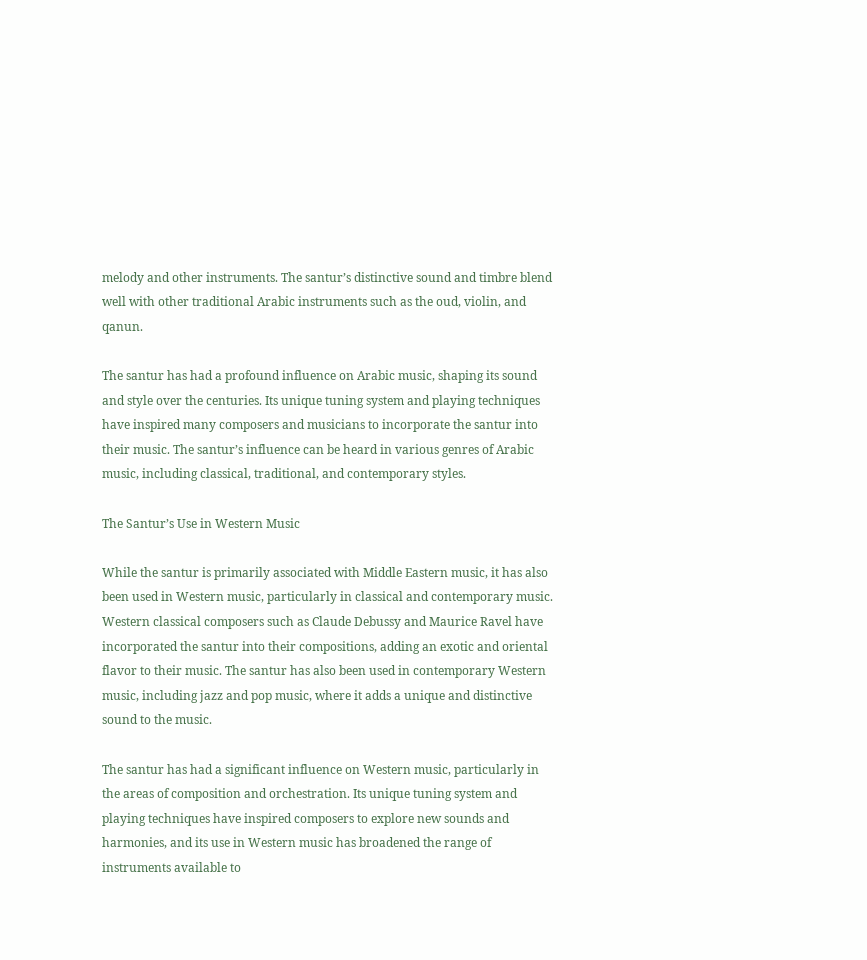melody and other instruments. The santur’s distinctive sound and timbre blend well with other traditional Arabic instruments such as the oud, violin, and qanun.

The santur has had a profound influence on Arabic music, shaping its sound and style over the centuries. Its unique tuning system and playing techniques have inspired many composers and musicians to incorporate the santur into their music. The santur’s influence can be heard in various genres of Arabic music, including classical, traditional, and contemporary styles.

The Santur’s Use in Western Music

While the santur is primarily associated with Middle Eastern music, it has also been used in Western music, particularly in classical and contemporary music. Western classical composers such as Claude Debussy and Maurice Ravel have incorporated the santur into their compositions, adding an exotic and oriental flavor to their music. The santur has also been used in contemporary Western music, including jazz and pop music, where it adds a unique and distinctive sound to the music.

The santur has had a significant influence on Western music, particularly in the areas of composition and orchestration. Its unique tuning system and playing techniques have inspired composers to explore new sounds and harmonies, and its use in Western music has broadened the range of instruments available to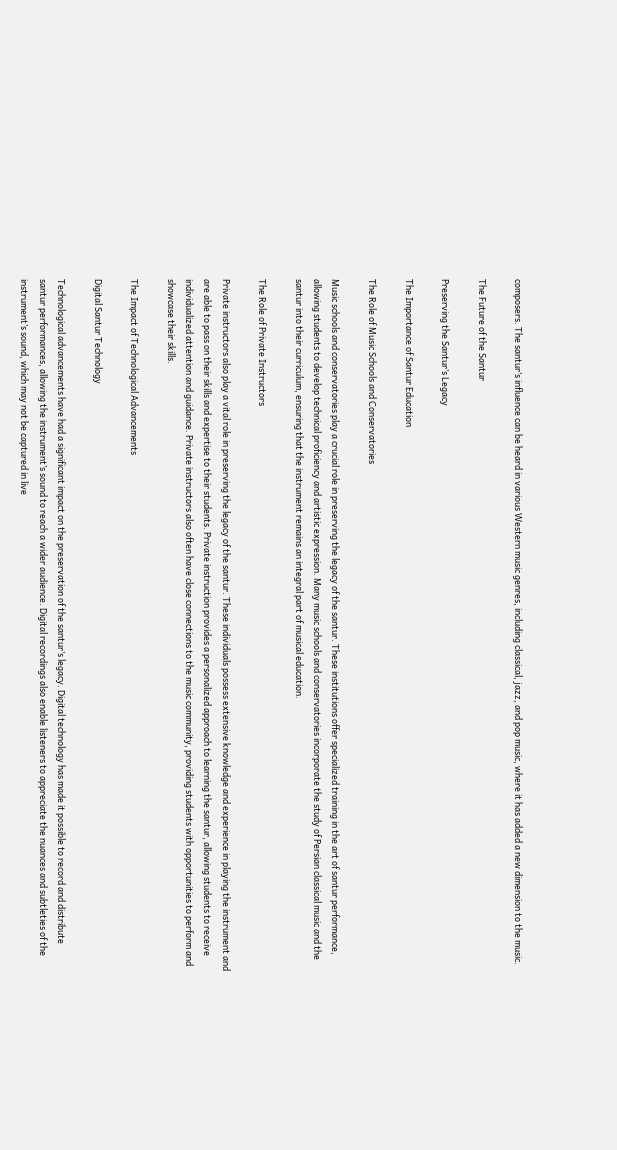composers. The santur’s influence can be heard in various Western music genres, including classical, jazz, and pop music, where it has added a new dimension to the music.

The Future of the Santur

Preserving the Santur’s Legacy

The Importance of Santur Education

The Role of Music Schools and Conservatories

Music schools and conservatories play a crucial role in preserving the legacy of the santur. These institutions offer specialized training in the art of santur performance, allowing students to develop technical proficiency and artistic expression. Many music schools and conservatories incorporate the study of Persian classical music and the santur into their curriculum, ensuring that the instrument remains an integral part of musical education.

The Role of Private Instructors

Private instructors also play a vital role in preserving the legacy of the santur. These individuals possess extensive knowledge and experience in playing the instrument and are able to pass on their skills and expertise to their students. Private instruction provides a personalized approach to learning the santur, allowing students to receive individualized attention and guidance. Private instructors also often have close connections to the music community, providing students with opportunities to perform and showcase their skills.

The Impact of Technological Advancements

Digital Santur Technology

Technological advancements have had a significant impact on the preservation of the santur’s legacy. Digital technology has made it possible to record and distribute santur performances, allowing the instrument’s sound to reach a wider audience. Digital recordings also enable listeners to appreciate the nuances and subtleties of the instrument’s sound, which may not be captured in live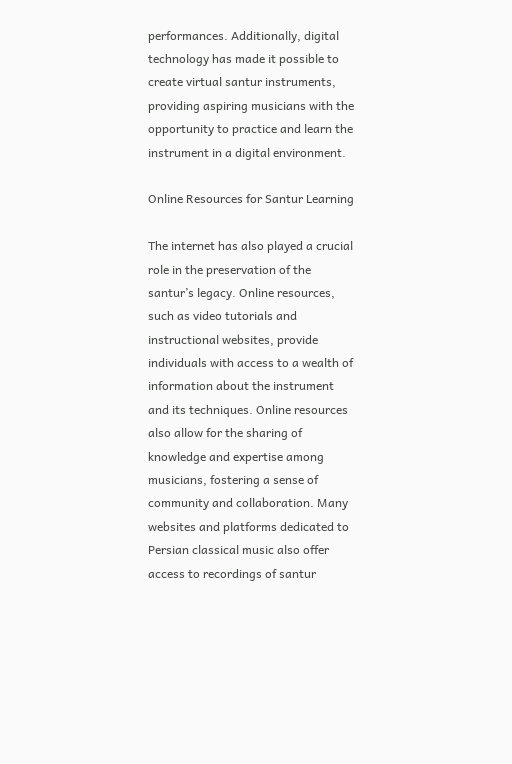performances. Additionally, digital technology has made it possible to create virtual santur instruments, providing aspiring musicians with the opportunity to practice and learn the instrument in a digital environment.

Online Resources for Santur Learning

The internet has also played a crucial role in the preservation of the santur’s legacy. Online resources, such as video tutorials and instructional websites, provide individuals with access to a wealth of information about the instrument and its techniques. Online resources also allow for the sharing of knowledge and expertise among musicians, fostering a sense of community and collaboration. Many websites and platforms dedicated to Persian classical music also offer access to recordings of santur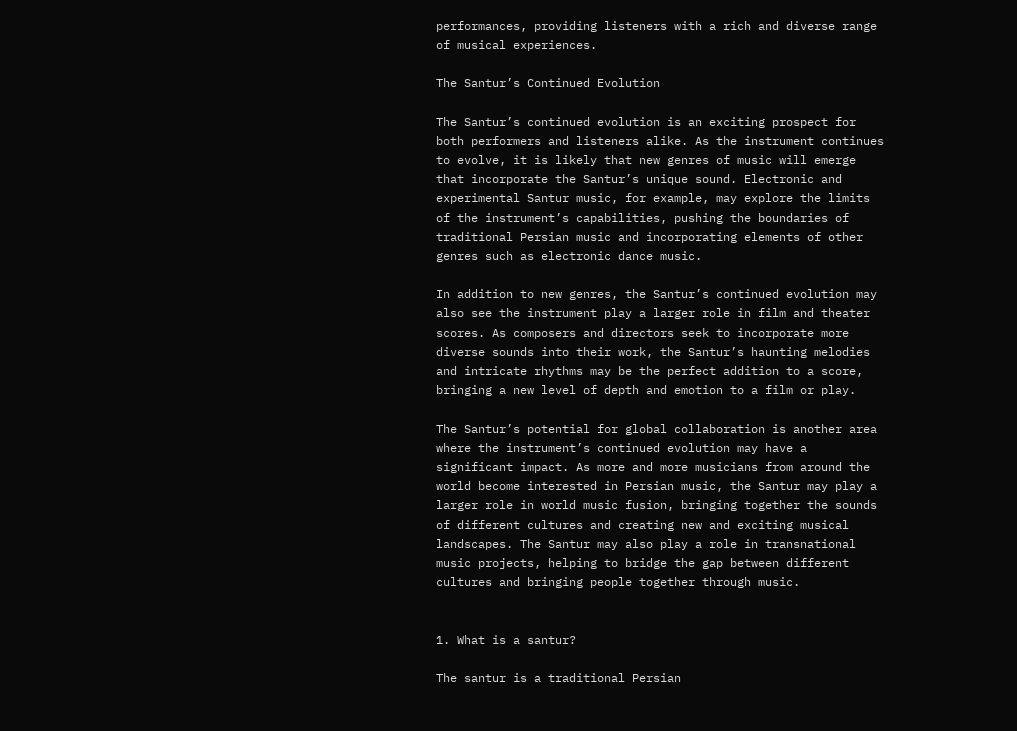performances, providing listeners with a rich and diverse range of musical experiences.

The Santur’s Continued Evolution

The Santur’s continued evolution is an exciting prospect for both performers and listeners alike. As the instrument continues to evolve, it is likely that new genres of music will emerge that incorporate the Santur’s unique sound. Electronic and experimental Santur music, for example, may explore the limits of the instrument’s capabilities, pushing the boundaries of traditional Persian music and incorporating elements of other genres such as electronic dance music.

In addition to new genres, the Santur’s continued evolution may also see the instrument play a larger role in film and theater scores. As composers and directors seek to incorporate more diverse sounds into their work, the Santur’s haunting melodies and intricate rhythms may be the perfect addition to a score, bringing a new level of depth and emotion to a film or play.

The Santur’s potential for global collaboration is another area where the instrument’s continued evolution may have a significant impact. As more and more musicians from around the world become interested in Persian music, the Santur may play a larger role in world music fusion, bringing together the sounds of different cultures and creating new and exciting musical landscapes. The Santur may also play a role in transnational music projects, helping to bridge the gap between different cultures and bringing people together through music.


1. What is a santur?

The santur is a traditional Persian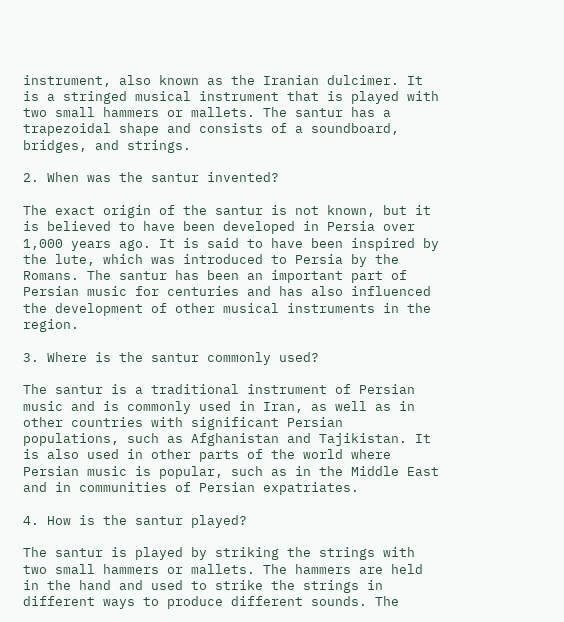instrument, also known as the Iranian dulcimer. It is a stringed musical instrument that is played with two small hammers or mallets. The santur has a trapezoidal shape and consists of a soundboard, bridges, and strings.

2. When was the santur invented?

The exact origin of the santur is not known, but it is believed to have been developed in Persia over 1,000 years ago. It is said to have been inspired by the lute, which was introduced to Persia by the Romans. The santur has been an important part of Persian music for centuries and has also influenced the development of other musical instruments in the region.

3. Where is the santur commonly used?

The santur is a traditional instrument of Persian music and is commonly used in Iran, as well as in other countries with significant Persian populations, such as Afghanistan and Tajikistan. It is also used in other parts of the world where Persian music is popular, such as in the Middle East and in communities of Persian expatriates.

4. How is the santur played?

The santur is played by striking the strings with two small hammers or mallets. The hammers are held in the hand and used to strike the strings in different ways to produce different sounds. The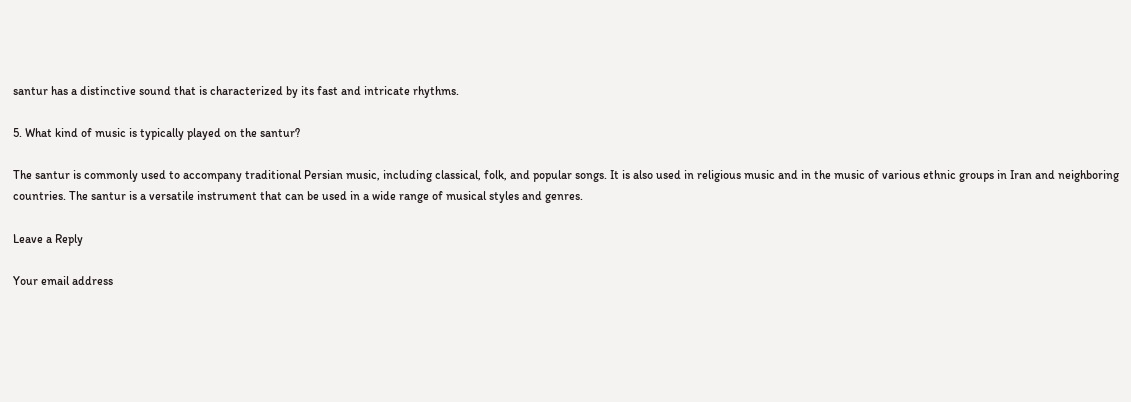santur has a distinctive sound that is characterized by its fast and intricate rhythms.

5. What kind of music is typically played on the santur?

The santur is commonly used to accompany traditional Persian music, including classical, folk, and popular songs. It is also used in religious music and in the music of various ethnic groups in Iran and neighboring countries. The santur is a versatile instrument that can be used in a wide range of musical styles and genres.

Leave a Reply

Your email address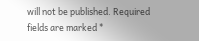will not be published. Required fields are marked *